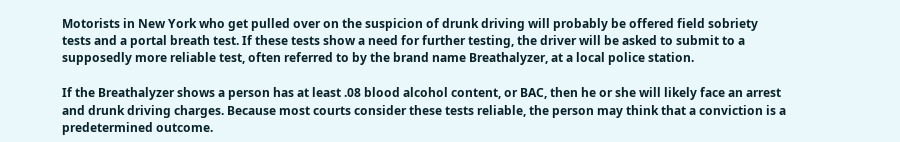Motorists in New York who get pulled over on the suspicion of drunk driving will probably be offered field sobriety tests and a portal breath test. If these tests show a need for further testing, the driver will be asked to submit to a supposedly more reliable test, often referred to by the brand name Breathalyzer, at a local police station.

If the Breathalyzer shows a person has at least .08 blood alcohol content, or BAC, then he or she will likely face an arrest and drunk driving charges. Because most courts consider these tests reliable, the person may think that a conviction is a predetermined outcome.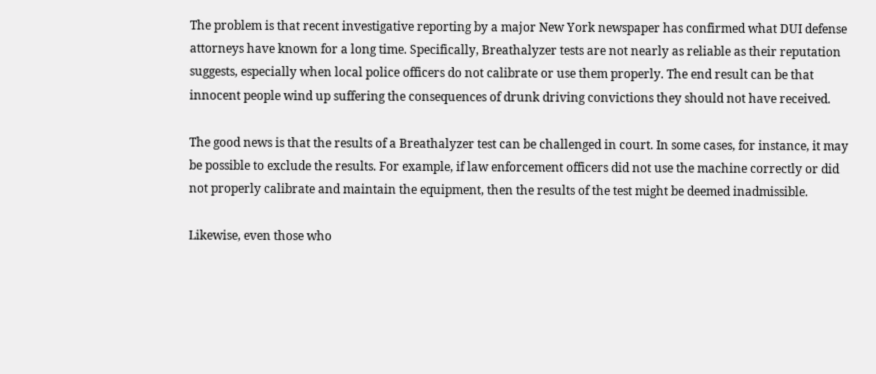The problem is that recent investigative reporting by a major New York newspaper has confirmed what DUI defense attorneys have known for a long time. Specifically, Breathalyzer tests are not nearly as reliable as their reputation suggests, especially when local police officers do not calibrate or use them properly. The end result can be that innocent people wind up suffering the consequences of drunk driving convictions they should not have received.

The good news is that the results of a Breathalyzer test can be challenged in court. In some cases, for instance, it may be possible to exclude the results. For example, if law enforcement officers did not use the machine correctly or did not properly calibrate and maintain the equipment, then the results of the test might be deemed inadmissible.

Likewise, even those who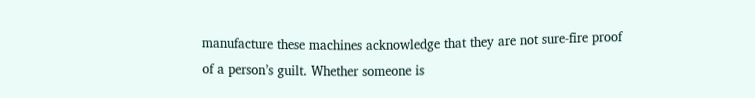manufacture these machines acknowledge that they are not sure-fire proof of a person’s guilt. Whether someone is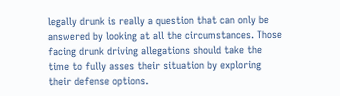legally drunk is really a question that can only be answered by looking at all the circumstances. Those facing drunk driving allegations should take the time to fully asses their situation by exploring their defense options.